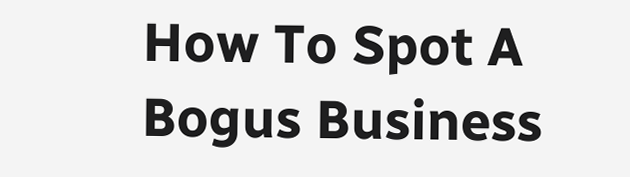How To Spot A Bogus Business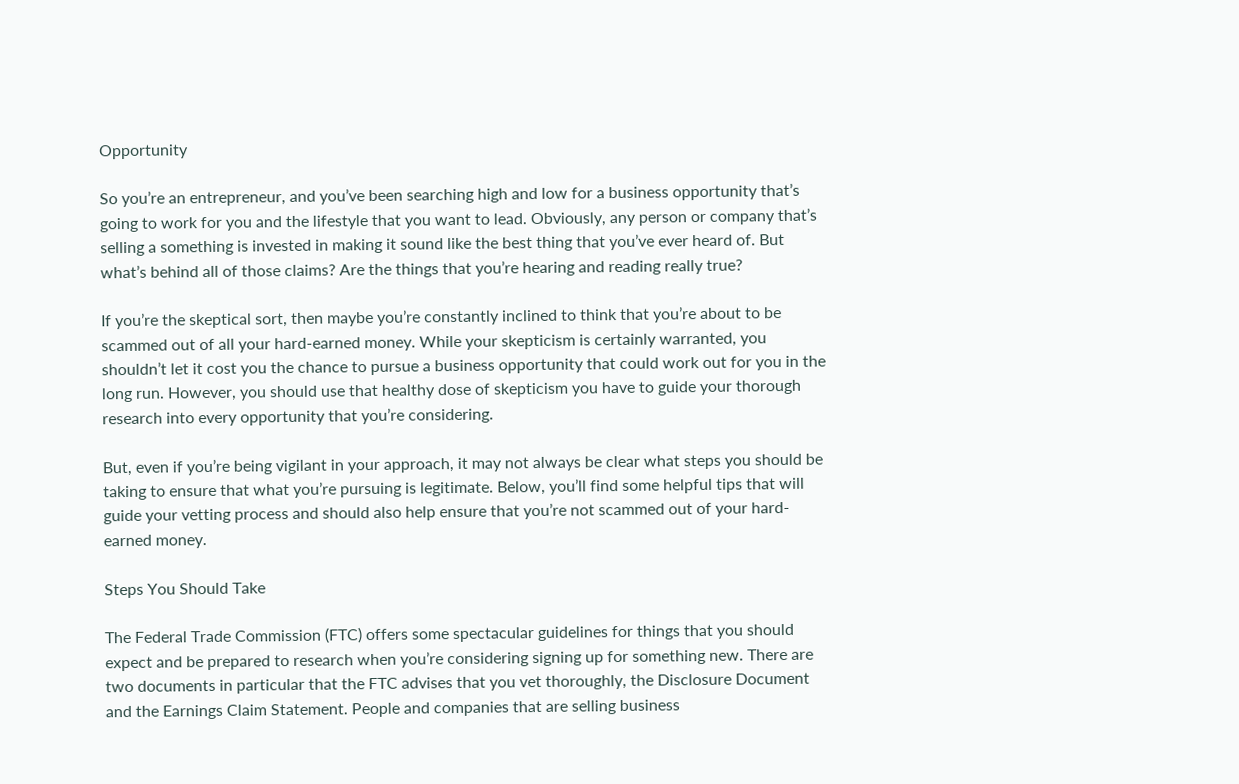Opportunity

So you’re an entrepreneur, and you’ve been searching high and low for a business opportunity that’s going to work for you and the lifestyle that you want to lead. Obviously, any person or company that’s selling a something is invested in making it sound like the best thing that you’ve ever heard of. But what’s behind all of those claims? Are the things that you’re hearing and reading really true?

If you’re the skeptical sort, then maybe you’re constantly inclined to think that you’re about to be scammed out of all your hard-earned money. While your skepticism is certainly warranted, you shouldn’t let it cost you the chance to pursue a business opportunity that could work out for you in the long run. However, you should use that healthy dose of skepticism you have to guide your thorough research into every opportunity that you’re considering.

But, even if you’re being vigilant in your approach, it may not always be clear what steps you should be taking to ensure that what you’re pursuing is legitimate. Below, you’ll find some helpful tips that will guide your vetting process and should also help ensure that you’re not scammed out of your hard-earned money.

Steps You Should Take

The Federal Trade Commission (FTC) offers some spectacular guidelines for things that you should expect and be prepared to research when you’re considering signing up for something new. There are two documents in particular that the FTC advises that you vet thoroughly, the Disclosure Document and the Earnings Claim Statement. People and companies that are selling business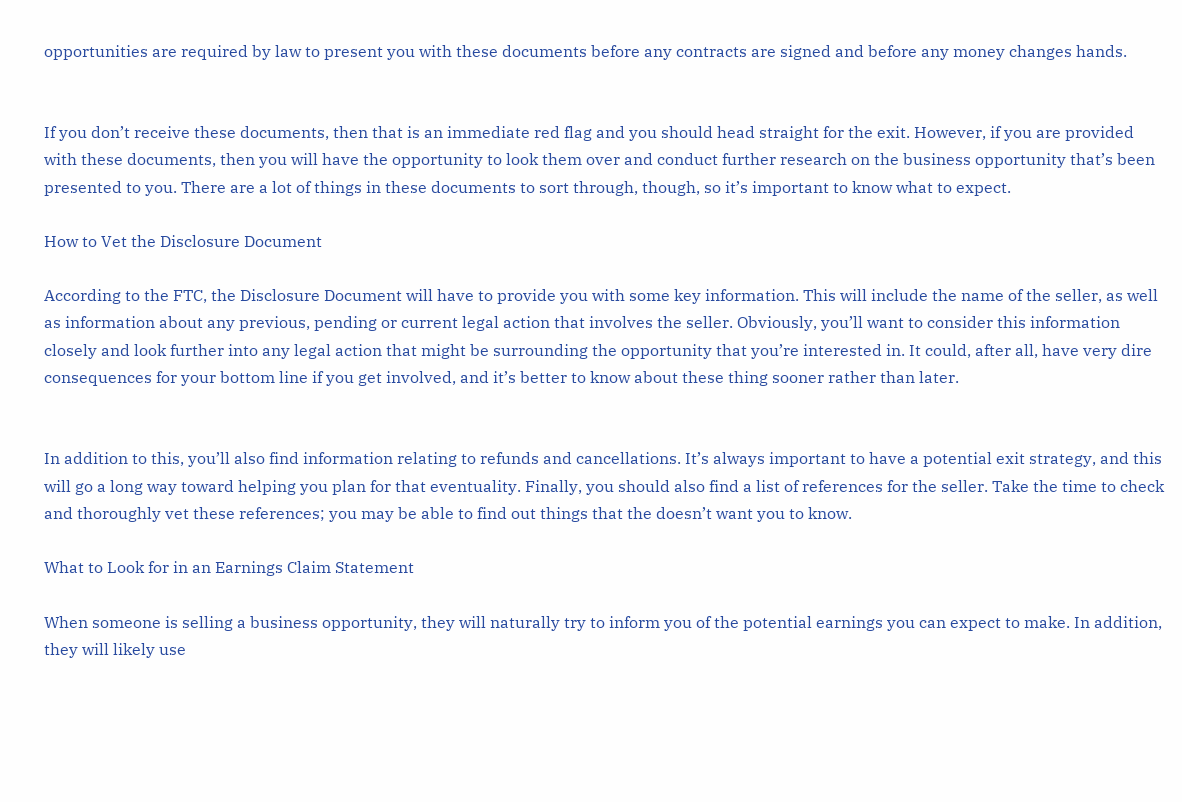opportunities are required by law to present you with these documents before any contracts are signed and before any money changes hands.


If you don’t receive these documents, then that is an immediate red flag and you should head straight for the exit. However, if you are provided with these documents, then you will have the opportunity to look them over and conduct further research on the business opportunity that’s been presented to you. There are a lot of things in these documents to sort through, though, so it’s important to know what to expect.

How to Vet the Disclosure Document

According to the FTC, the Disclosure Document will have to provide you with some key information. This will include the name of the seller, as well as information about any previous, pending or current legal action that involves the seller. Obviously, you’ll want to consider this information closely and look further into any legal action that might be surrounding the opportunity that you’re interested in. It could, after all, have very dire consequences for your bottom line if you get involved, and it’s better to know about these thing sooner rather than later.


In addition to this, you’ll also find information relating to refunds and cancellations. It’s always important to have a potential exit strategy, and this will go a long way toward helping you plan for that eventuality. Finally, you should also find a list of references for the seller. Take the time to check and thoroughly vet these references; you may be able to find out things that the doesn’t want you to know.

What to Look for in an Earnings Claim Statement

When someone is selling a business opportunity, they will naturally try to inform you of the potential earnings you can expect to make. In addition, they will likely use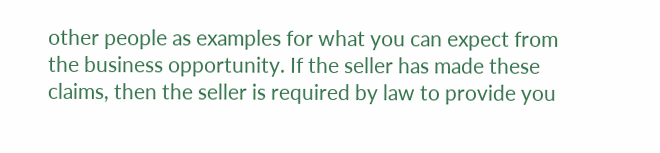other people as examples for what you can expect from the business opportunity. If the seller has made these claims, then the seller is required by law to provide you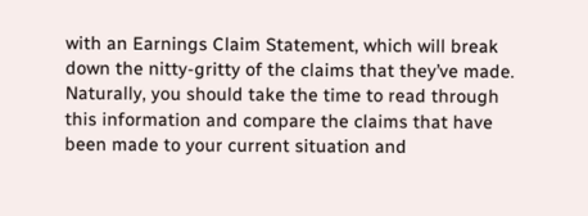with an Earnings Claim Statement, which will break down the nitty-gritty of the claims that they’ve made. Naturally, you should take the time to read through this information and compare the claims that have been made to your current situation and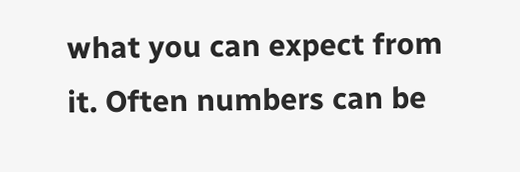what you can expect from it. Often numbers can be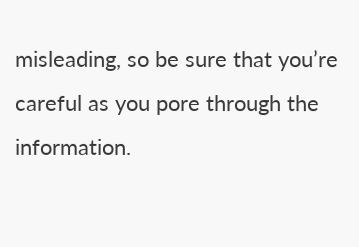misleading, so be sure that you’re careful as you pore through the information.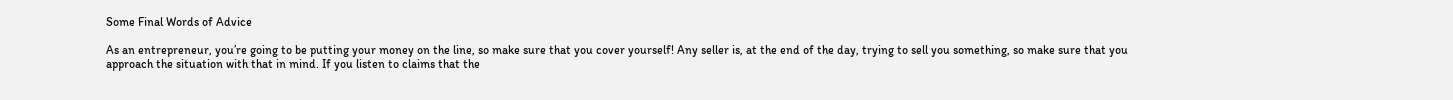Some Final Words of Advice

As an entrepreneur, you’re going to be putting your money on the line, so make sure that you cover yourself! Any seller is, at the end of the day, trying to sell you something, so make sure that you approach the situation with that in mind. If you listen to claims that the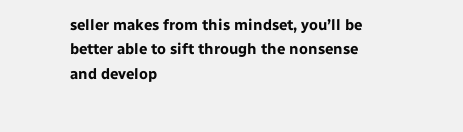seller makes from this mindset, you’ll be better able to sift through the nonsense and develop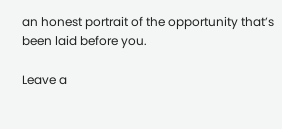an honest portrait of the opportunity that’s been laid before you.

Leave a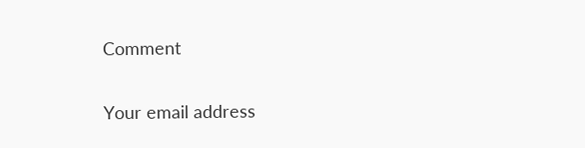Comment

Your email address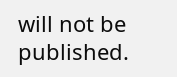will not be published.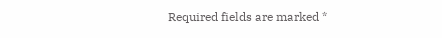Required fields are marked *